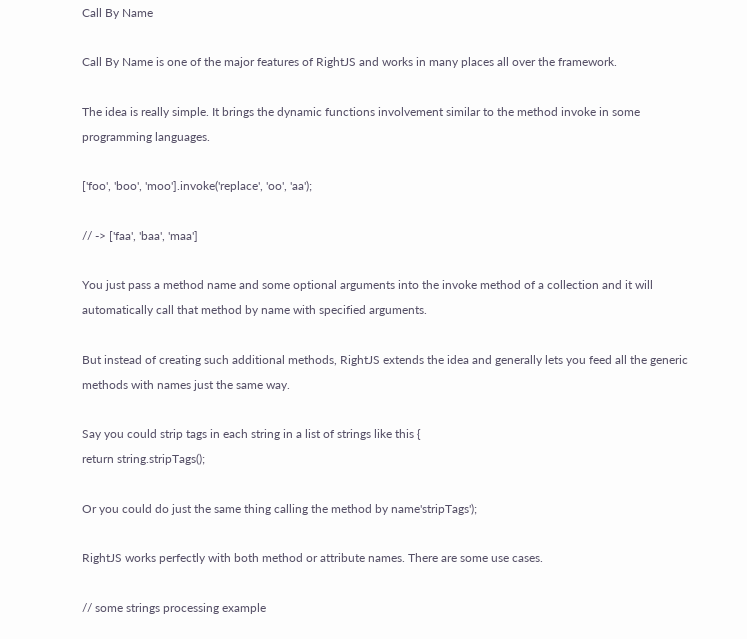Call By Name

Call By Name is one of the major features of RightJS and works in many places all over the framework.

The idea is really simple. It brings the dynamic functions involvement similar to the method invoke in some programming languages.

['foo', 'boo', 'moo'].invoke('replace', 'oo', 'aa');

// -> ['faa', 'baa', 'maa']

You just pass a method name and some optional arguments into the invoke method of a collection and it will automatically call that method by name with specified arguments.

But instead of creating such additional methods, RightJS extends the idea and generally lets you feed all the generic methods with names just the same way.

Say you could strip tags in each string in a list of strings like this {
return string.stripTags();

Or you could do just the same thing calling the method by name'stripTags');

RightJS works perfectly with both method or attribute names. There are some use cases.

// some strings processing example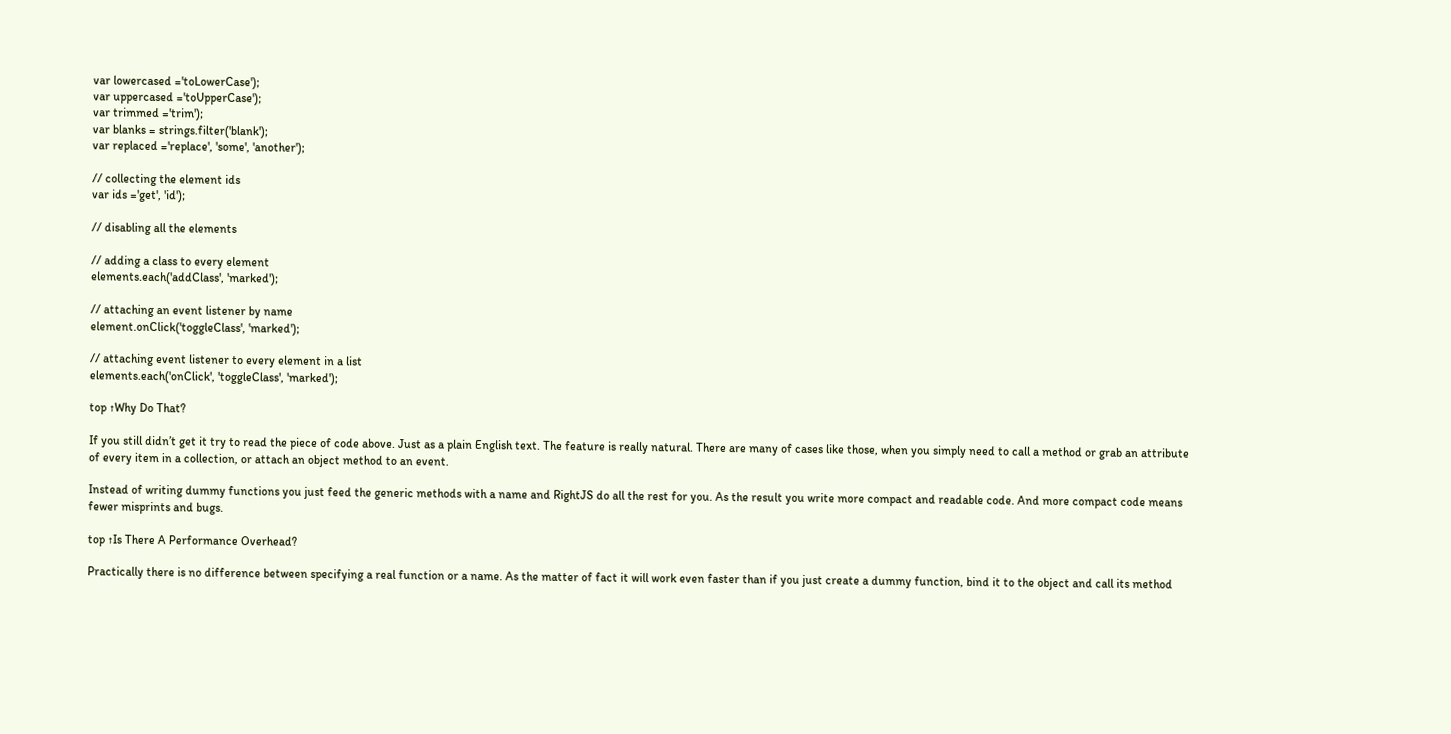var lowercased ='toLowerCase');
var uppercased ='toUpperCase');
var trimmed ='trim');
var blanks = strings.filter('blank');
var replaced ='replace', 'some', 'another');

// collecting the element ids
var ids ='get', 'id');

// disabling all the elements

// adding a class to every element
elements.each('addClass', 'marked');

// attaching an event listener by name
element.onClick('toggleClass', 'marked');

// attaching event listener to every element in a list
elements.each('onClick', 'toggleClass', 'marked');

top ↑Why Do That?

If you still didn’t get it try to read the piece of code above. Just as a plain English text. The feature is really natural. There are many of cases like those, when you simply need to call a method or grab an attribute of every item in a collection, or attach an object method to an event.

Instead of writing dummy functions you just feed the generic methods with a name and RightJS do all the rest for you. As the result you write more compact and readable code. And more compact code means fewer misprints and bugs.

top ↑Is There A Performance Overhead?

Practically there is no difference between specifying a real function or a name. As the matter of fact it will work even faster than if you just create a dummy function, bind it to the object and call its method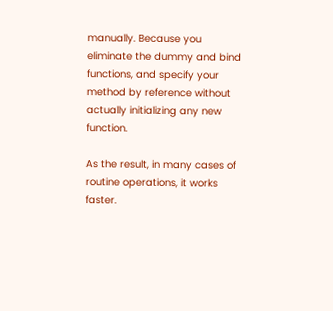manually. Because you eliminate the dummy and bind functions, and specify your method by reference without actually initializing any new function.

As the result, in many cases of routine operations, it works faster.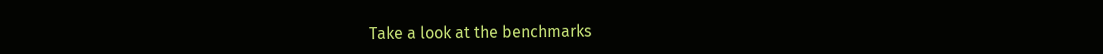Take a look at the benchmarks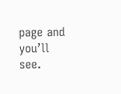page and you’ll see.